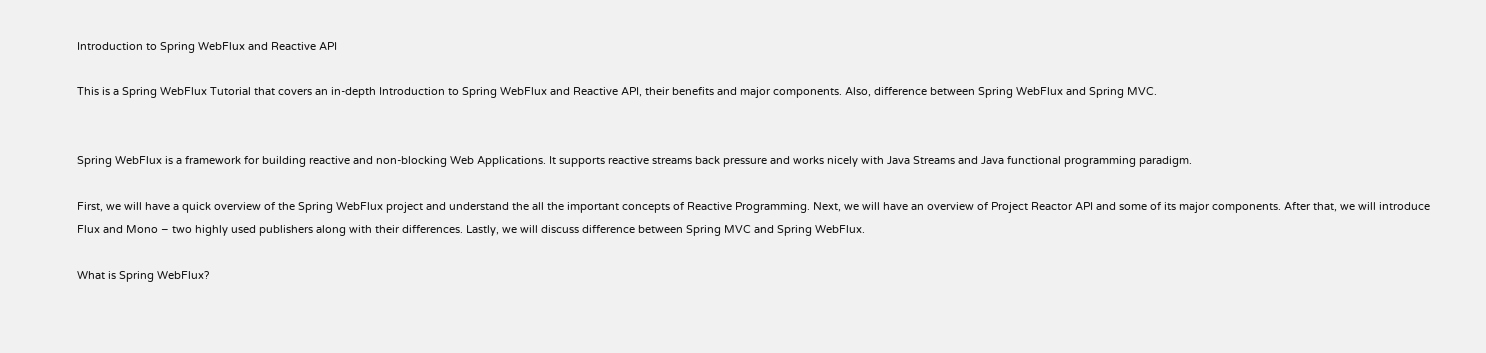Introduction to Spring WebFlux and Reactive API

This is a Spring WebFlux Tutorial that covers an in-depth Introduction to Spring WebFlux and Reactive API, their benefits and major components. Also, difference between Spring WebFlux and Spring MVC.


Spring WebFlux is a framework for building reactive and non-blocking Web Applications. It supports reactive streams back pressure and works nicely with Java Streams and Java functional programming paradigm.

First, we will have a quick overview of the Spring WebFlux project and understand the all the important concepts of Reactive Programming. Next, we will have an overview of Project Reactor API and some of its major components. After that, we will introduce Flux and Mono – two highly used publishers along with their differences. Lastly, we will discuss difference between Spring MVC and Spring WebFlux.

What is Spring WebFlux?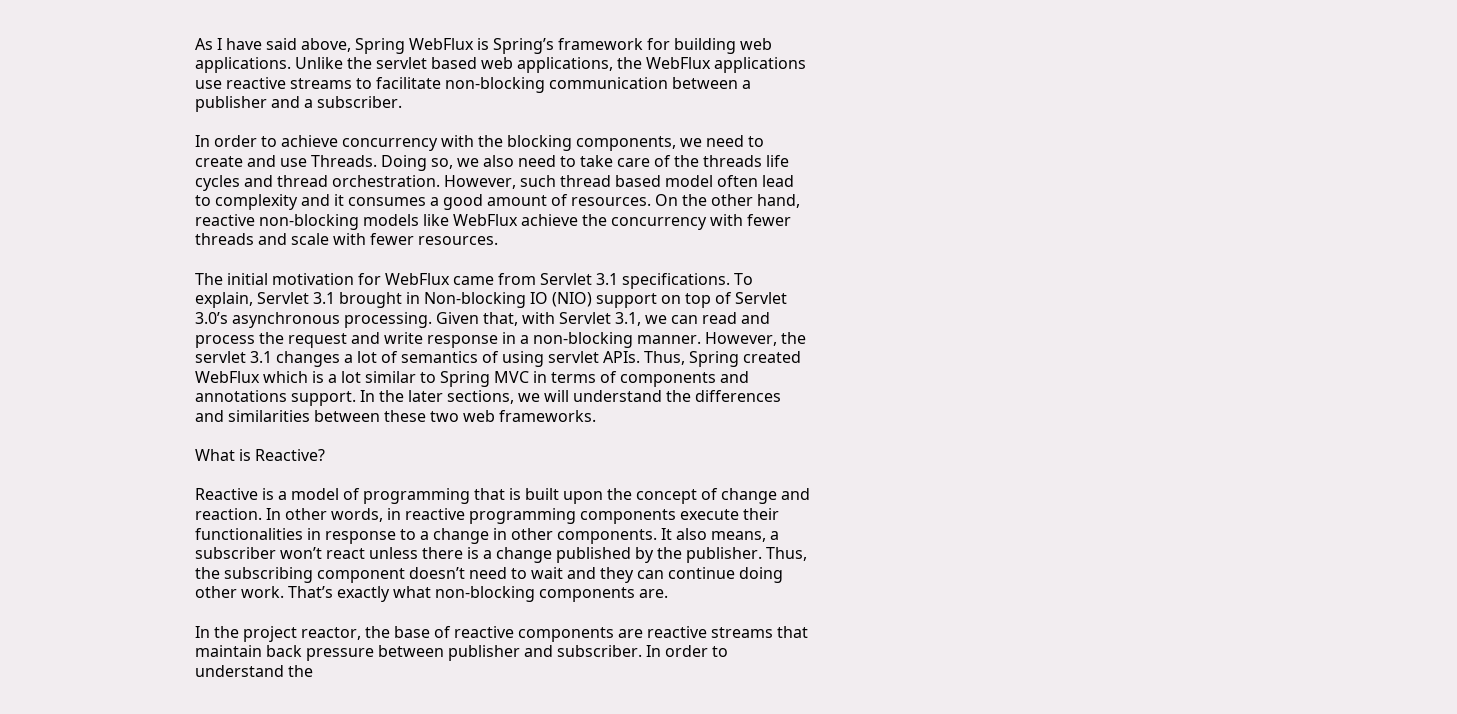As I have said above, Spring WebFlux is Spring’s framework for building web applications. Unlike the servlet based web applications, the WebFlux applications use reactive streams to facilitate non-blocking communication between a publisher and a subscriber.

In order to achieve concurrency with the blocking components, we need to create and use Threads. Doing so, we also need to take care of the threads life cycles and thread orchestration. However, such thread based model often lead to complexity and it consumes a good amount of resources. On the other hand, reactive non-blocking models like WebFlux achieve the concurrency with fewer threads and scale with fewer resources.

The initial motivation for WebFlux came from Servlet 3.1 specifications. To explain, Servlet 3.1 brought in Non-blocking IO (NIO) support on top of Servlet 3.0’s asynchronous processing. Given that, with Servlet 3.1, we can read and process the request and write response in a non-blocking manner. However, the servlet 3.1 changes a lot of semantics of using servlet APIs. Thus, Spring created WebFlux which is a lot similar to Spring MVC in terms of components and annotations support. In the later sections, we will understand the differences and similarities between these two web frameworks.

What is Reactive?

Reactive is a model of programming that is built upon the concept of change and reaction. In other words, in reactive programming components execute their functionalities in response to a change in other components. It also means, a subscriber won’t react unless there is a change published by the publisher. Thus, the subscribing component doesn’t need to wait and they can continue doing other work. That’s exactly what non-blocking components are.

In the project reactor, the base of reactive components are reactive streams that maintain back pressure between publisher and subscriber. In order to understand the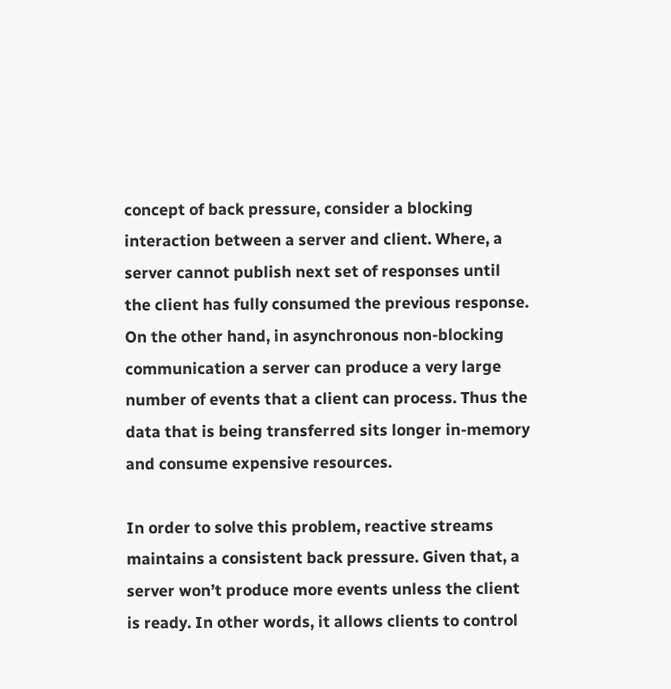concept of back pressure, consider a blocking interaction between a server and client. Where, a server cannot publish next set of responses until the client has fully consumed the previous response. On the other hand, in asynchronous non-blocking communication a server can produce a very large number of events that a client can process. Thus the data that is being transferred sits longer in-memory and consume expensive resources.

In order to solve this problem, reactive streams maintains a consistent back pressure. Given that, a server won’t produce more events unless the client is ready. In other words, it allows clients to control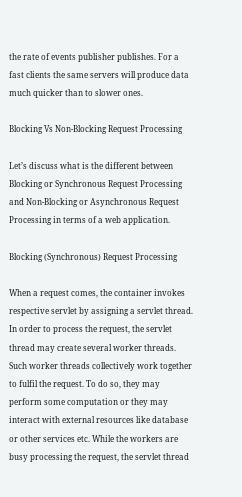the rate of events publisher publishes. For a fast clients the same servers will produce data much quicker than to slower ones.

Blocking Vs Non-Blocking Request Processing

Let’s discuss what is the different between Blocking or Synchronous Request Processing and Non-Blocking or Asynchronous Request Processing in terms of a web application.

Blocking (Synchronous) Request Processing

When a request comes, the container invokes respective servlet by assigning a servlet thread. In order to process the request, the servlet thread may create several worker threads. Such worker threads collectively work together to fulfil the request. To do so, they may perform some computation or they may interact with external resources like database or other services etc. While the workers are busy processing the request, the servlet thread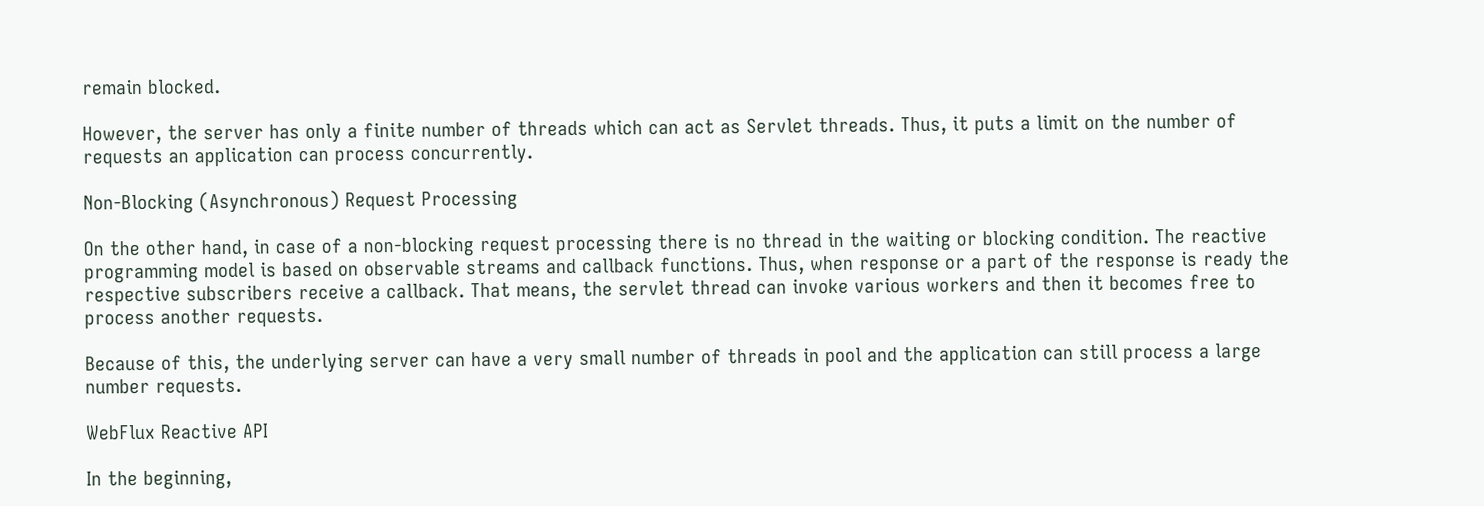remain blocked.

However, the server has only a finite number of threads which can act as Servlet threads. Thus, it puts a limit on the number of requests an application can process concurrently.

Non-Blocking (Asynchronous) Request Processing

On the other hand, in case of a non-blocking request processing there is no thread in the waiting or blocking condition. The reactive programming model is based on observable streams and callback functions. Thus, when response or a part of the response is ready the respective subscribers receive a callback. That means, the servlet thread can invoke various workers and then it becomes free to process another requests.

Because of this, the underlying server can have a very small number of threads in pool and the application can still process a large number requests.

WebFlux Reactive API

In the beginning,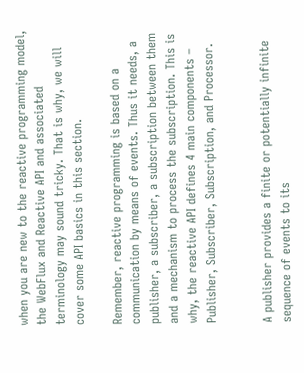when you are new to the reactive programming model, the WebFlux and Reactive API and associated terminology may sound tricky. That is why, we will cover some API basics in this section.

Remember, reactive programming is based on a communication by means of events. Thus it needs, a publisher, a subscriber, a subscription between them and a mechanism to process the subscription. This is why, the reactive API defines 4 main components – Publisher, Subscriber, Subscription, and Processor.


A publisher provides a finite or potentially infinite sequence of events to its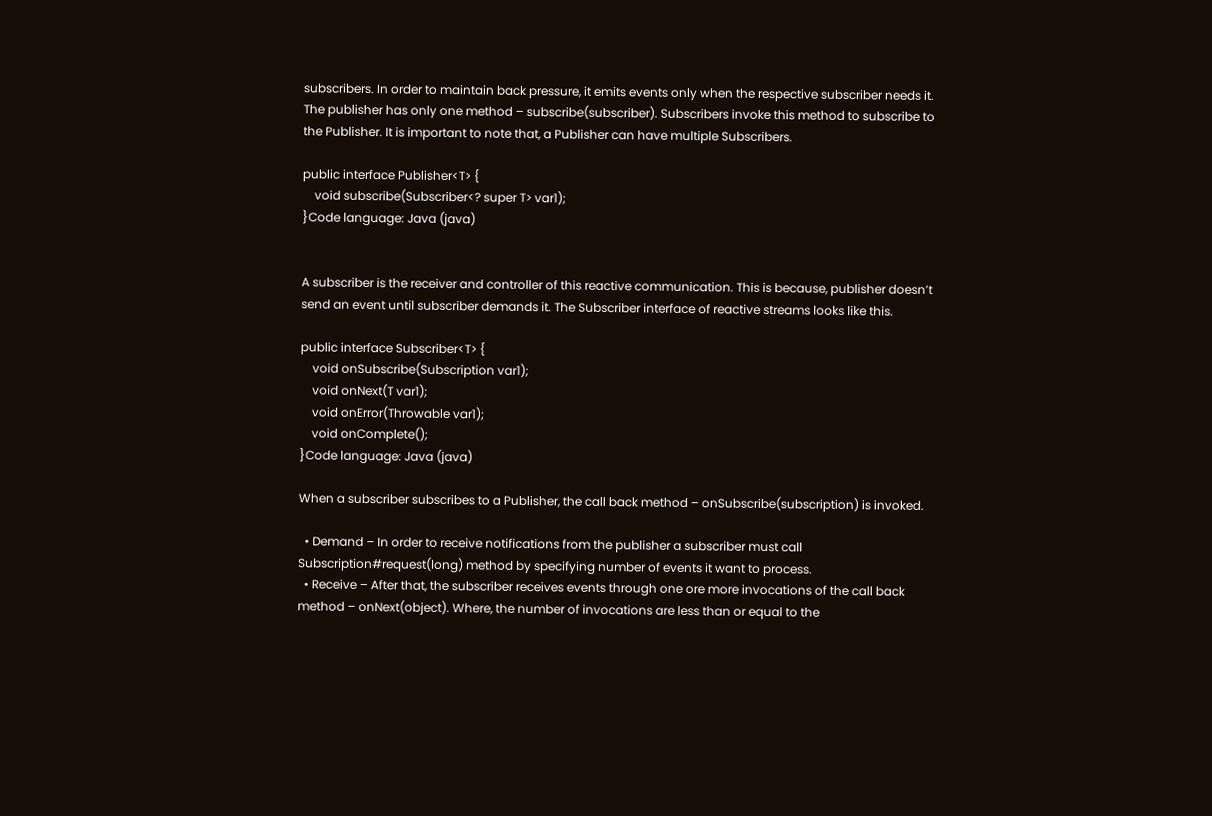subscribers. In order to maintain back pressure, it emits events only when the respective subscriber needs it. The publisher has only one method – subscribe(subscriber). Subscribers invoke this method to subscribe to the Publisher. It is important to note that, a Publisher can have multiple Subscribers.

public interface Publisher<T> {
    void subscribe(Subscriber<? super T> var1);
}Code language: Java (java)


A subscriber is the receiver and controller of this reactive communication. This is because, publisher doesn’t send an event until subscriber demands it. The Subscriber interface of reactive streams looks like this.

public interface Subscriber<T> {
    void onSubscribe(Subscription var1);
    void onNext(T var1);
    void onError(Throwable var1);
    void onComplete();
}Code language: Java (java)

When a subscriber subscribes to a Publisher, the call back method – onSubscribe(subscription) is invoked.

  • Demand – In order to receive notifications from the publisher a subscriber must call Subscription#request(long) method by specifying number of events it want to process.
  • Receive – After that, the subscriber receives events through one ore more invocations of the call back method – onNext(object). Where, the number of invocations are less than or equal to the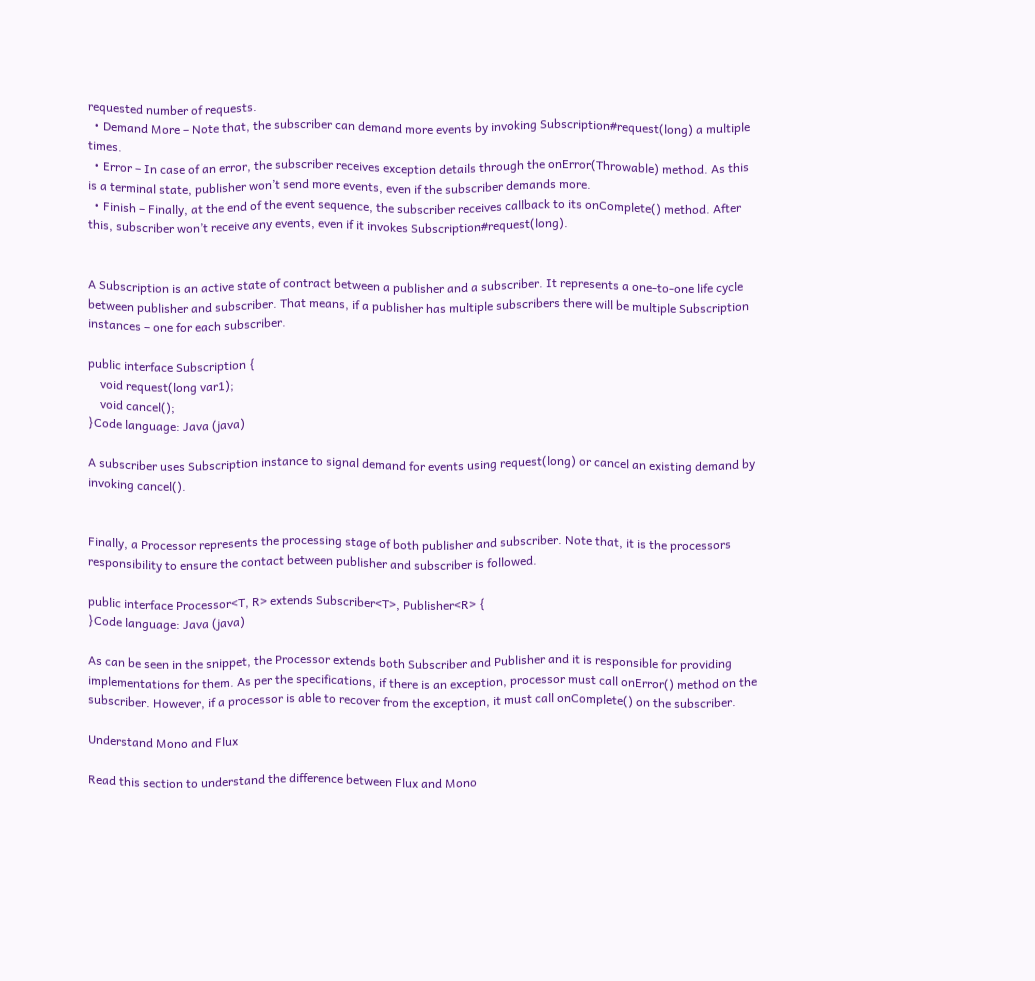requested number of requests.
  • Demand More – Note that, the subscriber can demand more events by invoking Subscription#request(long) a multiple times.
  • Error – In case of an error, the subscriber receives exception details through the onError(Throwable) method. As this is a terminal state, publisher won’t send more events, even if the subscriber demands more.
  • Finish – Finally, at the end of the event sequence, the subscriber receives callback to its onComplete() method. After this, subscriber won’t receive any events, even if it invokes Subscription#request(long).


A Subscription is an active state of contract between a publisher and a subscriber. It represents a one-to-one life cycle between publisher and subscriber. That means, if a publisher has multiple subscribers there will be multiple Subscription instances – one for each subscriber.

public interface Subscription {
    void request(long var1);
    void cancel();
}Code language: Java (java)

A subscriber uses Subscription instance to signal demand for events using request(long) or cancel an existing demand by invoking cancel().


Finally, a Processor represents the processing stage of both publisher and subscriber. Note that, it is the processors responsibility to ensure the contact between publisher and subscriber is followed.

public interface Processor<T, R> extends Subscriber<T>, Publisher<R> {
}Code language: Java (java)

As can be seen in the snippet, the Processor extends both Subscriber and Publisher and it is responsible for providing implementations for them. As per the specifications, if there is an exception, processor must call onError() method on the subscriber. However, if a processor is able to recover from the exception, it must call onComplete() on the subscriber.

Understand Mono and Flux

Read this section to understand the difference between Flux and Mono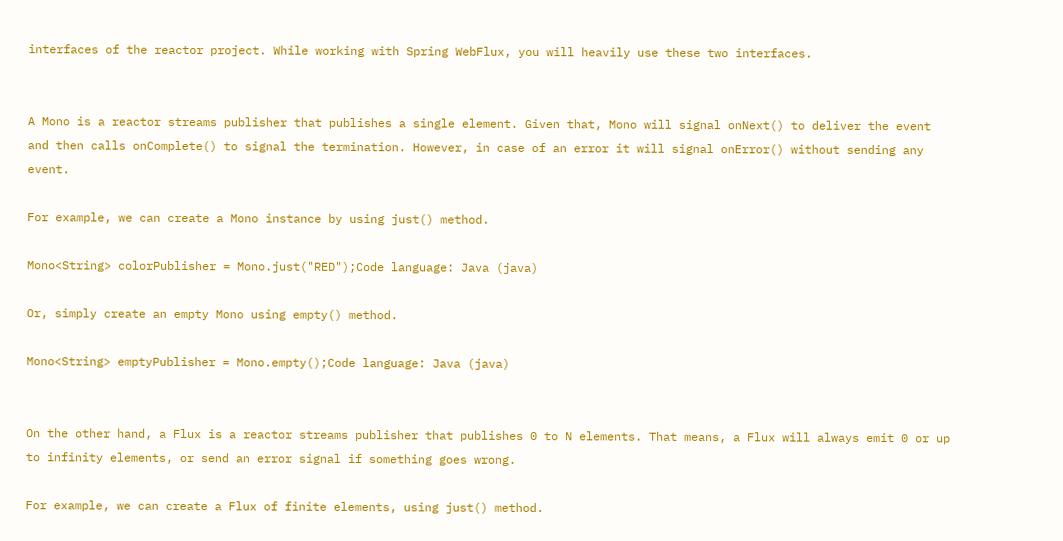interfaces of the reactor project. While working with Spring WebFlux, you will heavily use these two interfaces.


A Mono is a reactor streams publisher that publishes a single element. Given that, Mono will signal onNext() to deliver the event and then calls onComplete() to signal the termination. However, in case of an error it will signal onError() without sending any event.

For example, we can create a Mono instance by using just() method.

Mono<String> colorPublisher = Mono.just("RED");Code language: Java (java)

Or, simply create an empty Mono using empty() method.

Mono<String> emptyPublisher = Mono.empty();Code language: Java (java)


On the other hand, a Flux is a reactor streams publisher that publishes 0 to N elements. That means, a Flux will always emit 0 or up to infinity elements, or send an error signal if something goes wrong.

For example, we can create a Flux of finite elements, using just() method.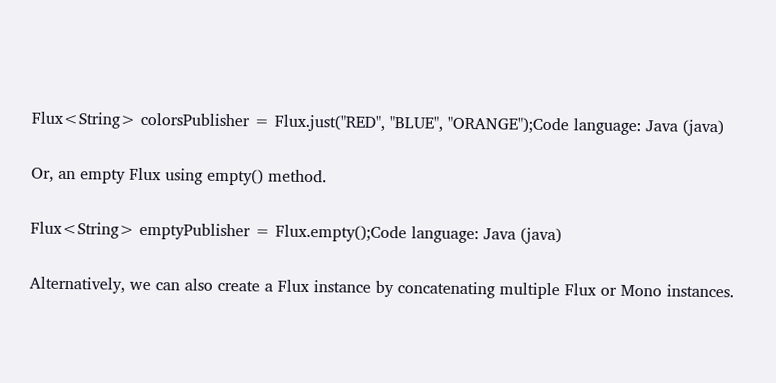Flux<String> colorsPublisher = Flux.just("RED", "BLUE", "ORANGE");Code language: Java (java)

Or, an empty Flux using empty() method.

Flux<String> emptyPublisher = Flux.empty();Code language: Java (java)

Alternatively, we can also create a Flux instance by concatenating multiple Flux or Mono instances.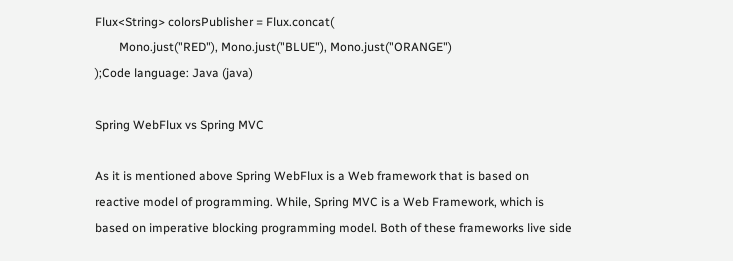Flux<String> colorsPublisher = Flux.concat(
        Mono.just("RED"), Mono.just("BLUE"), Mono.just("ORANGE")
);Code language: Java (java)

Spring WebFlux vs Spring MVC

As it is mentioned above Spring WebFlux is a Web framework that is based on reactive model of programming. While, Spring MVC is a Web Framework, which is based on imperative blocking programming model. Both of these frameworks live side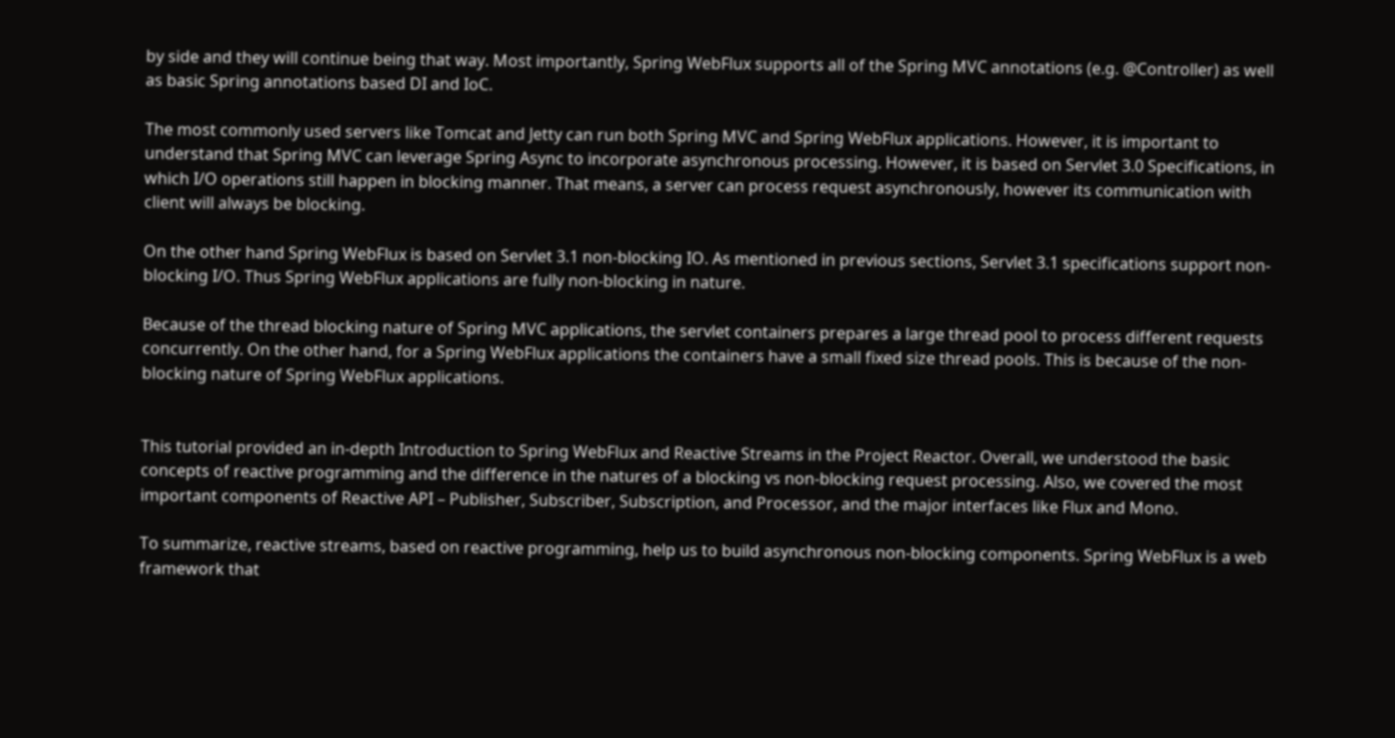by side and they will continue being that way. Most importantly, Spring WebFlux supports all of the Spring MVC annotations (e.g. @Controller) as well as basic Spring annotations based DI and IoC.

The most commonly used servers like Tomcat and Jetty can run both Spring MVC and Spring WebFlux applications. However, it is important to understand that Spring MVC can leverage Spring Async to incorporate asynchronous processing. However, it is based on Servlet 3.0 Specifications, in which I/O operations still happen in blocking manner. That means, a server can process request asynchronously, however its communication with client will always be blocking.

On the other hand Spring WebFlux is based on Servlet 3.1 non-blocking IO. As mentioned in previous sections, Servlet 3.1 specifications support non-blocking I/O. Thus Spring WebFlux applications are fully non-blocking in nature.

Because of the thread blocking nature of Spring MVC applications, the servlet containers prepares a large thread pool to process different requests concurrently. On the other hand, for a Spring WebFlux applications the containers have a small fixed size thread pools. This is because of the non-blocking nature of Spring WebFlux applications.


This tutorial provided an in-depth Introduction to Spring WebFlux and Reactive Streams in the Project Reactor. Overall, we understood the basic concepts of reactive programming and the difference in the natures of a blocking vs non-blocking request processing. Also, we covered the most important components of Reactive API – Publisher, Subscriber, Subscription, and Processor, and the major interfaces like Flux and Mono.

To summarize, reactive streams, based on reactive programming, help us to build asynchronous non-blocking components. Spring WebFlux is a web framework that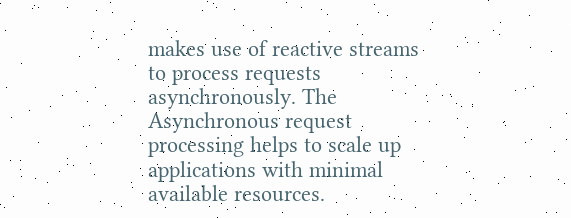makes use of reactive streams to process requests asynchronously. The Asynchronous request processing helps to scale up applications with minimal available resources.